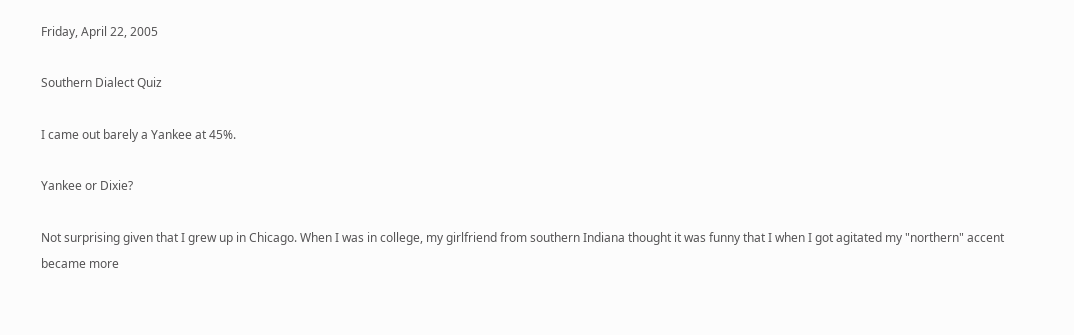Friday, April 22, 2005

Southern Dialect Quiz

I came out barely a Yankee at 45%.

Yankee or Dixie?

Not surprising given that I grew up in Chicago. When I was in college, my girlfriend from southern Indiana thought it was funny that I when I got agitated my "northern" accent became more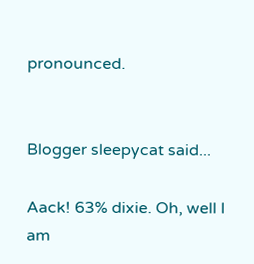pronounced.


Blogger sleepycat said...

Aack! 63% dixie. Oh, well I am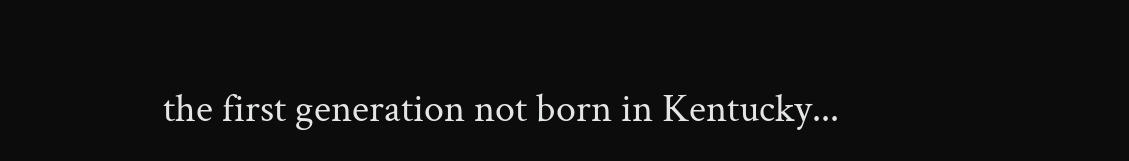the first generation not born in Kentucky...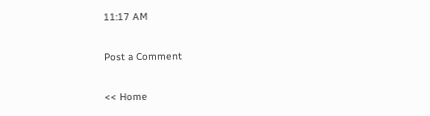11:17 AM

Post a Comment

<< Home